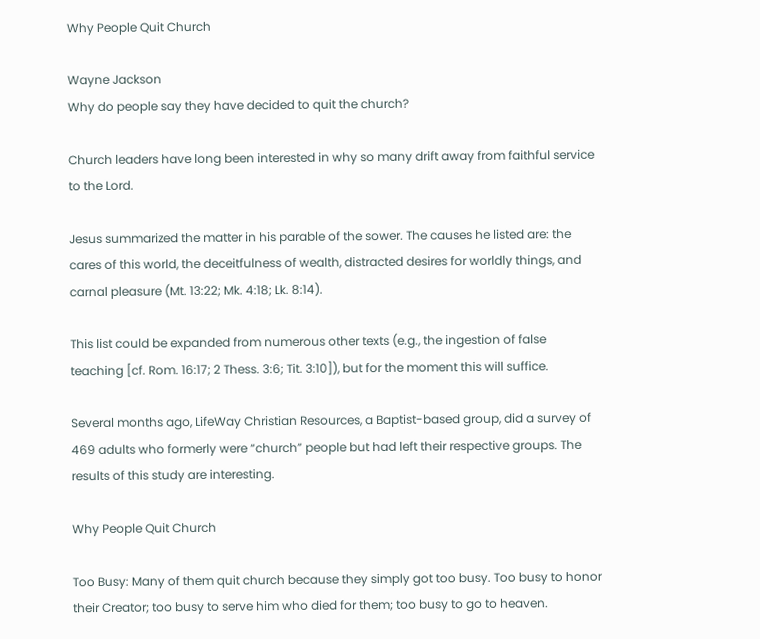Why People Quit Church

Wayne Jackson
Why do people say they have decided to quit the church?

Church leaders have long been interested in why so many drift away from faithful service to the Lord.

Jesus summarized the matter in his parable of the sower. The causes he listed are: the cares of this world, the deceitfulness of wealth, distracted desires for worldly things, and carnal pleasure (Mt. 13:22; Mk. 4:18; Lk. 8:14).

This list could be expanded from numerous other texts (e.g., the ingestion of false teaching [cf. Rom. 16:17; 2 Thess. 3:6; Tit. 3:10]), but for the moment this will suffice.

Several months ago, LifeWay Christian Resources, a Baptist-based group, did a survey of 469 adults who formerly were “church” people but had left their respective groups. The results of this study are interesting.

Why People Quit Church

Too Busy: Many of them quit church because they simply got too busy. Too busy to honor their Creator; too busy to serve him who died for them; too busy to go to heaven.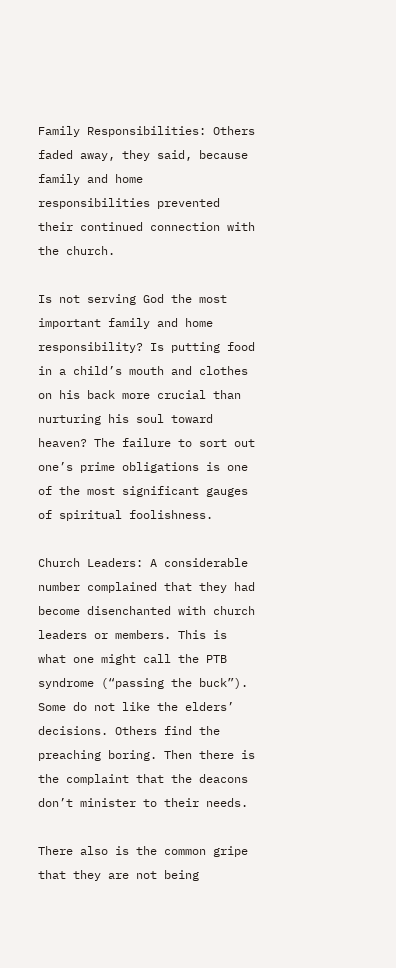Family Responsibilities: Others faded away, they said, because family and home responsibilities prevented their continued connection with the church.

Is not serving God the most important family and home responsibility? Is putting food in a child’s mouth and clothes on his back more crucial than nurturing his soul toward heaven? The failure to sort out one’s prime obligations is one of the most significant gauges of spiritual foolishness.

Church Leaders: A considerable number complained that they had become disenchanted with church leaders or members. This is what one might call the PTB syndrome (“passing the buck”). Some do not like the elders’ decisions. Others find the preaching boring. Then there is the complaint that the deacons don’t minister to their needs.

There also is the common gripe that they are not being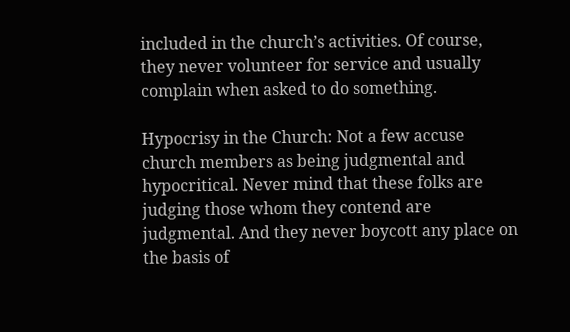included in the church’s activities. Of course, they never volunteer for service and usually complain when asked to do something.

Hypocrisy in the Church: Not a few accuse church members as being judgmental and hypocritical. Never mind that these folks are judging those whom they contend are judgmental. And they never boycott any place on the basis of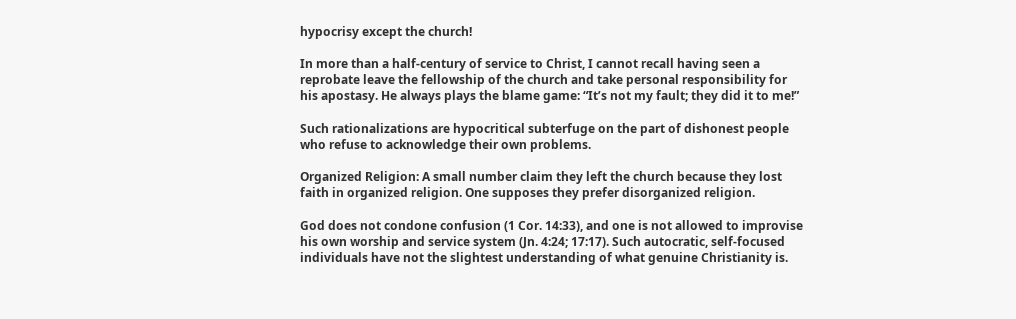hypocrisy except the church!

In more than a half-century of service to Christ, I cannot recall having seen a reprobate leave the fellowship of the church and take personal responsibility for his apostasy. He always plays the blame game: “It’s not my fault; they did it to me!”

Such rationalizations are hypocritical subterfuge on the part of dishonest people who refuse to acknowledge their own problems.

Organized Religion: A small number claim they left the church because they lost faith in organized religion. One supposes they prefer disorganized religion.

God does not condone confusion (1 Cor. 14:33), and one is not allowed to improvise his own worship and service system (Jn. 4:24; 17:17). Such autocratic, self-focused individuals have not the slightest understanding of what genuine Christianity is.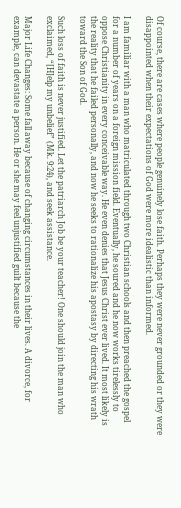Of course, there are cases where people genuinely lose faith. Perhaps they were never grounded or they were disappointed when their expectations of God were more idealistic than informed.

I am familiar with a man who matriculated through two Christian schools and then preached the gospel for a number of years on a foreign mission field. Eventually, he soured and he now works tirelessly to oppose Christianity in every conceivable way. He even denies that Jesus Christ ever lived. It most likely is the reality that he failed personally, and now he seeks to rationalize his apostasy by directing his wrath toward the Son of God.

Such loss of faith is never justified. Let the patriarch Job be your teacher! One should join the man who exclaimed, “[H]elp my unbelief” (Mk. 9:24), and seek assistance.

Major Life Changes: Some fall away because of changing circumstances in their lives. A divorce, for example, can devastate a person. He or she may feel unjustified guilt because the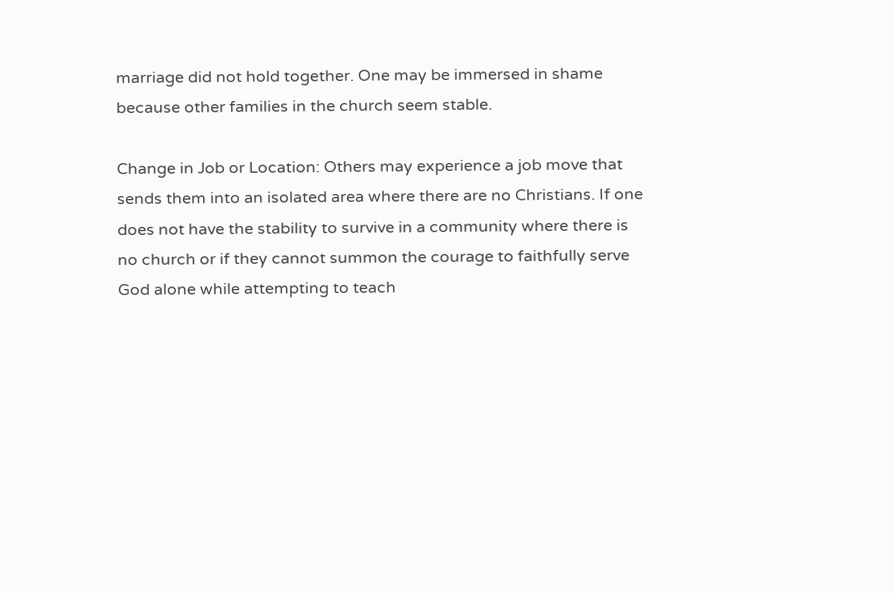marriage did not hold together. One may be immersed in shame because other families in the church seem stable.

Change in Job or Location: Others may experience a job move that sends them into an isolated area where there are no Christians. If one does not have the stability to survive in a community where there is no church or if they cannot summon the courage to faithfully serve God alone while attempting to teach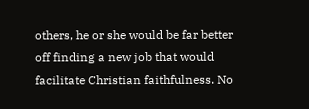others, he or she would be far better off finding a new job that would facilitate Christian faithfulness. No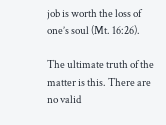job is worth the loss of one’s soul (Mt. 16:26).

The ultimate truth of the matter is this. There are no valid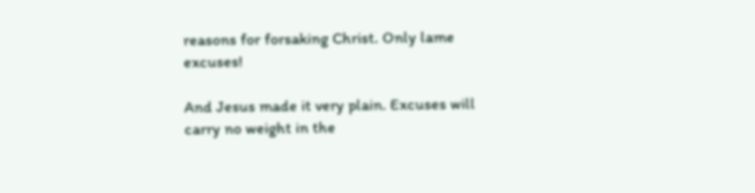reasons for forsaking Christ. Only lame excuses!

And Jesus made it very plain. Excuses will carry no weight in the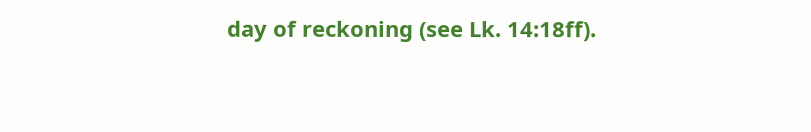day of reckoning (see Lk. 14:18ff).